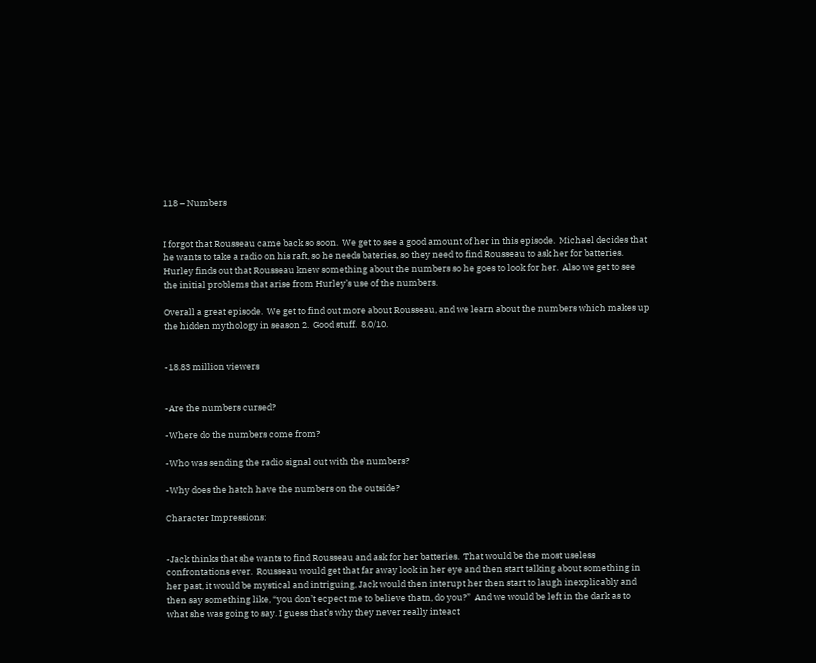118 – Numbers


I forgot that Rousseau came back so soon.  We get to see a good amount of her in this episode.  Michael decides that he wants to take a radio on his raft, so he needs bateries, so they need to find Rousseau to ask her for batteries.  Hurley finds out that Rousseau knew something about the numbers so he goes to look for her.  Also we get to see the initial problems that arise from Hurley’s use of the numbers.

Overall a great episode.  We get to find out more about Rousseau, and we learn about the numbers which makes up the hidden mythology in season 2.  Good stuff.  8.0/10.


-18.83 million viewers


-Are the numbers cursed?

-Where do the numbers come from?

-Who was sending the radio signal out with the numbers?

-Why does the hatch have the numbers on the outside?

Character Impressions:


-Jack thinks that she wants to find Rousseau and ask for her batteries.  That would be the most useless confrontations ever.  Rousseau would get that far away look in her eye and then start talking about something in her past, it would be mystical and intriguing, Jack would then interupt her then start to laugh inexplicably and then say something like, “you don’t ecpect me to believe thatn, do you?”  And we would be left in the dark as to what she was going to say. I guess that’s why they never really inteact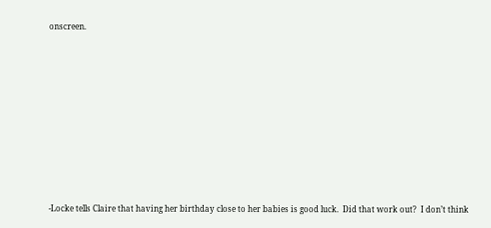onscreen.










-Locke tells Claire that having her birthday close to her babies is good luck.  Did that work out?  I don’t think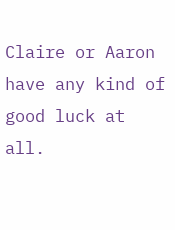Claire or Aaron have any kind of good luck at all.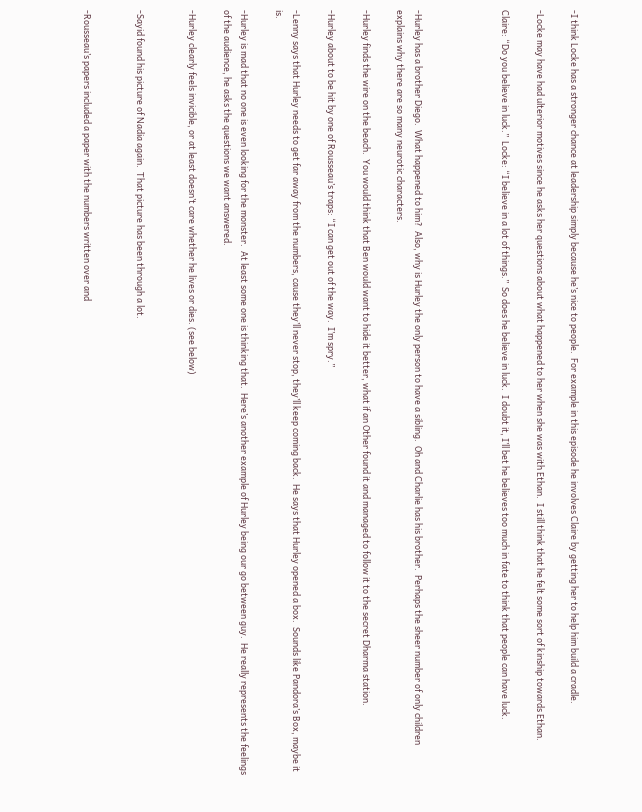-I think Locke has a stronger chance at leadership simply because he’s nice to people.  For example in this episode he involves Claire by getting her to help him build a cradle.

-Locke may have had ulterior motives since he asks her questions about what happened to her when she was with Ethan.  I still think that he felt some sort of kinship towards Ethan.

Claire: “Do you believe in luck.”  Locke: “I believe in a lot of things.”  So does he believe in luck.  I doubt it, I’ll bet he believes too much in fate to think that people can have luck.




-Hurley has a brother Diego.  What happened to him?  Also, why is Hurley the only person to have a sibling.  Oh and Charlie has his brother.  Perhaps the sheer number of only children explains why there are so many neurotic characters.

-Hurley finds the wire on the beach.  You would think that Ben would want to hide it better, what if an Other found it and managed to follow it to the secret Dharma station.

-Hurley about to be hit by one of Rousseau’s traps: “I can get out of the way.  I’m spry.”

-Lenny says that Hurley needs to get far away from the numbers, cause they’ll never stop, they’ll keep coming back.  He says that Hurley opened a box.  Sounds like Pandora’s Box, maybe it is.

-Hurley is mad that no one is even looking for the monster.  At least some one is thinking that.  Here’s another example of Hurley being our go between guy.  He really represents the feelings of the audience, he asks the questions we want answered.

-Hurley clearly feels invicible, or at least doesn’t care whether he lives or dies. (see below)


-Sayid found his picture of Nadia again.  That picture has been through a lot.


-Rousseau’s papers included a paper with the numbers written over and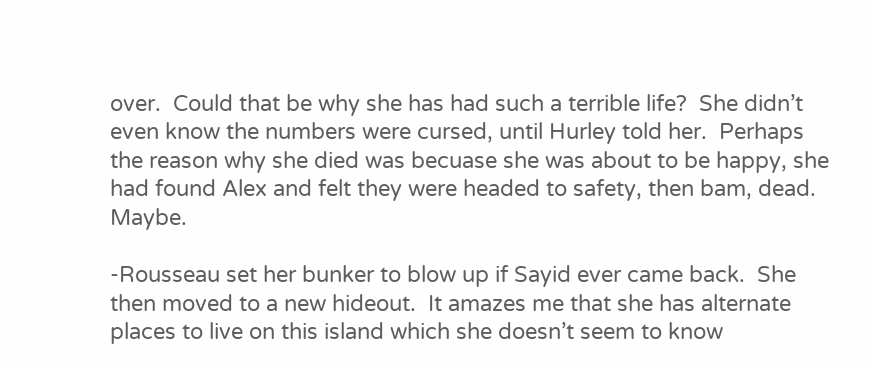over.  Could that be why she has had such a terrible life?  She didn’t even know the numbers were cursed, until Hurley told her.  Perhaps the reason why she died was becuase she was about to be happy, she had found Alex and felt they were headed to safety, then bam, dead.  Maybe.

-Rousseau set her bunker to blow up if Sayid ever came back.  She then moved to a new hideout.  It amazes me that she has alternate places to live on this island which she doesn’t seem to know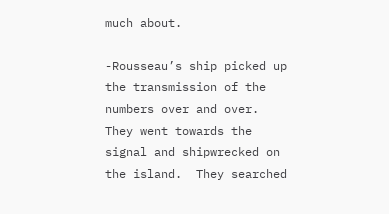much about.

-Rousseau’s ship picked up the transmission of the numbers over and over.  They went towards the signal and shipwrecked on the island.  They searched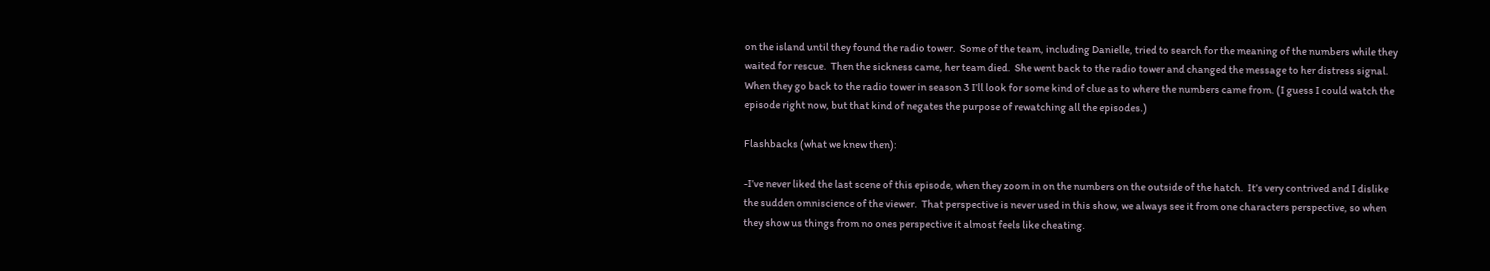on the island until they found the radio tower.  Some of the team, including Danielle, tried to search for the meaning of the numbers while they waited for rescue.  Then the sickness came, her team died.  She went back to the radio tower and changed the message to her distress signal.  When they go back to the radio tower in season 3 I’ll look for some kind of clue as to where the numbers came from. (I guess I could watch the episode right now, but that kind of negates the purpose of rewatching all the episodes.)

Flashbacks (what we knew then):

-I’ve never liked the last scene of this episode, when they zoom in on the numbers on the outside of the hatch.  It’s very contrived and I dislike the sudden omniscience of the viewer.  That perspective is never used in this show, we always see it from one characters perspective, so when they show us things from no ones perspective it almost feels like cheating.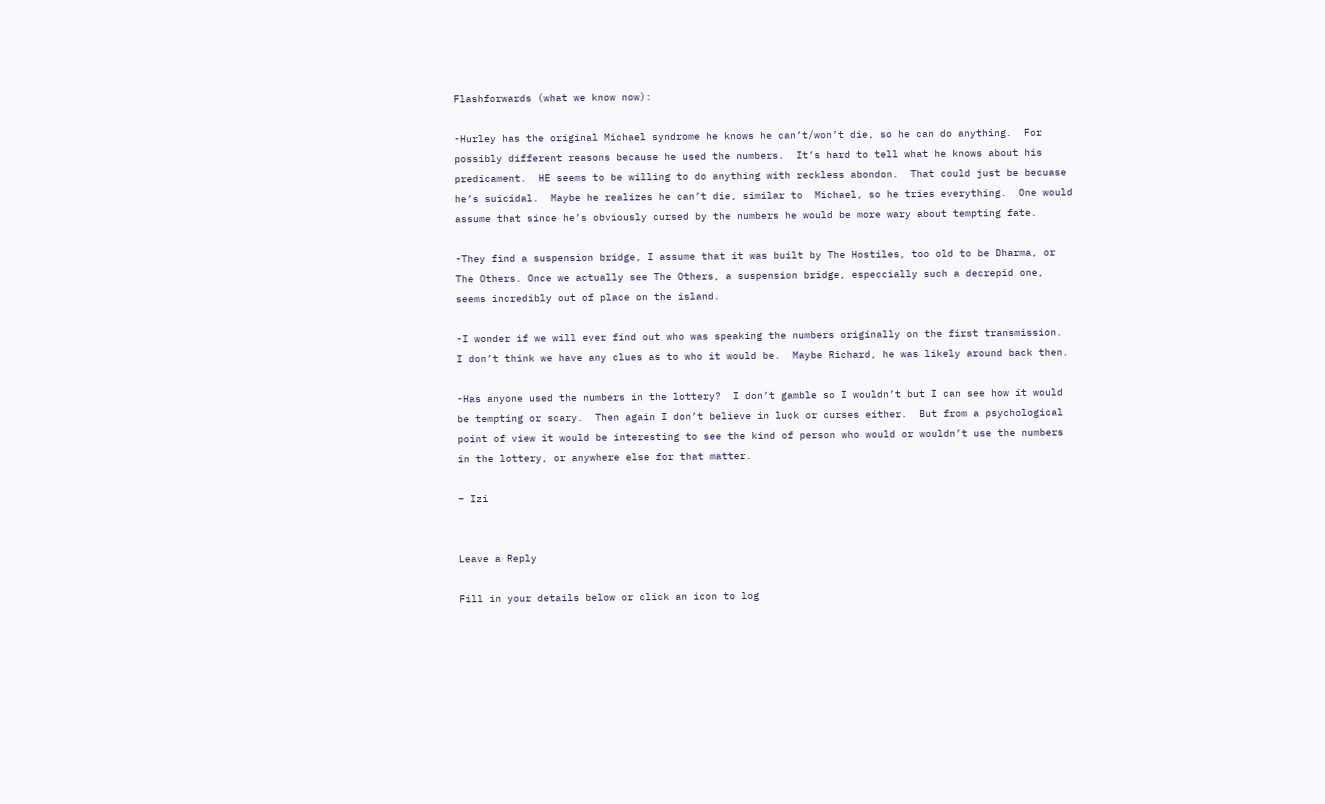Flashforwards (what we know now):

-Hurley has the original Michael syndrome he knows he can’t/won’t die, so he can do anything.  For possibly different reasons because he used the numbers.  It’s hard to tell what he knows about his predicament.  HE seems to be willing to do anything with reckless abondon.  That could just be becuase he’s suicidal.  Maybe he realizes he can’t die, similar to  Michael, so he tries everything.  One would assume that since he’s obviously cursed by the numbers he would be more wary about tempting fate.

-They find a suspension bridge, I assume that it was built by The Hostiles, too old to be Dharma, or The Others. Once we actually see The Others, a suspension bridge, especcially such a decrepid one, seems incredibly out of place on the island.

-I wonder if we will ever find out who was speaking the numbers originally on the first transmission.  I don’t think we have any clues as to who it would be.  Maybe Richard, he was likely around back then.

-Has anyone used the numbers in the lottery?  I don’t gamble so I wouldn’t but I can see how it would be tempting or scary.  Then again I don’t believe in luck or curses either.  But from a psychological point of view it would be interesting to see the kind of person who would or wouldn’t use the numbers in the lottery, or anywhere else for that matter.

– Izi


Leave a Reply

Fill in your details below or click an icon to log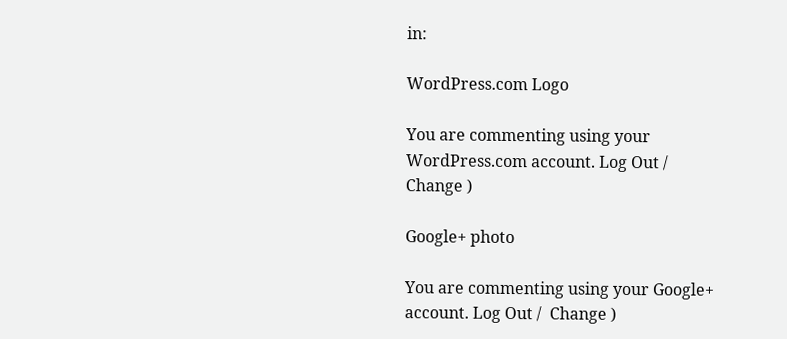in:

WordPress.com Logo

You are commenting using your WordPress.com account. Log Out /  Change )

Google+ photo

You are commenting using your Google+ account. Log Out /  Change )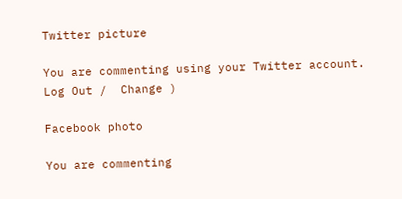Twitter picture

You are commenting using your Twitter account. Log Out /  Change )

Facebook photo

You are commenting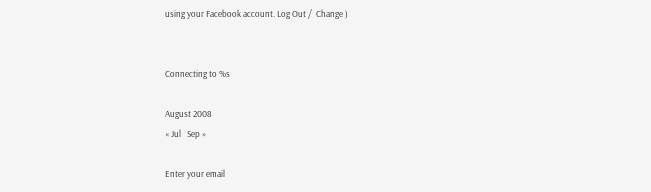using your Facebook account. Log Out /  Change )


Connecting to %s

August 2008
« Jul   Sep »

Enter your email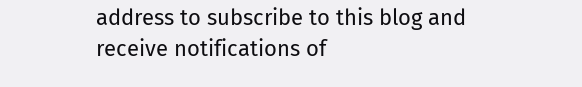address to subscribe to this blog and receive notifications of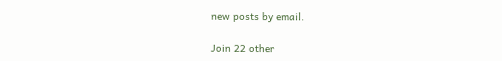new posts by email.

Join 22 other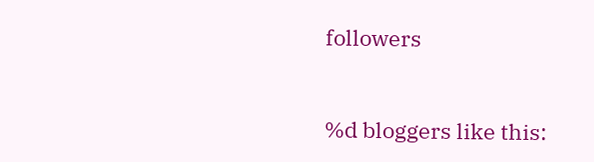followers


%d bloggers like this: